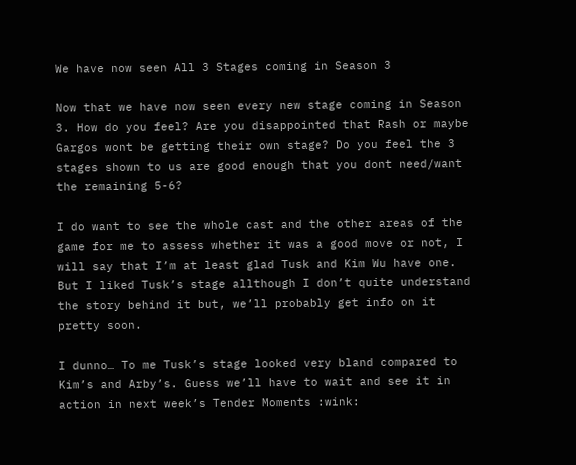We have now seen All 3 Stages coming in Season 3

Now that we have now seen every new stage coming in Season 3. How do you feel? Are you disappointed that Rash or maybe Gargos wont be getting their own stage? Do you feel the 3 stages shown to us are good enough that you dont need/want the remaining 5-6?

I do want to see the whole cast and the other areas of the game for me to assess whether it was a good move or not, I will say that I’m at least glad Tusk and Kim Wu have one. But I liked Tusk’s stage allthough I don’t quite understand the story behind it but, we’ll probably get info on it pretty soon.

I dunno… To me Tusk’s stage looked very bland compared to Kim’s and Arby’s. Guess we’ll have to wait and see it in action in next week’s Tender Moments :wink: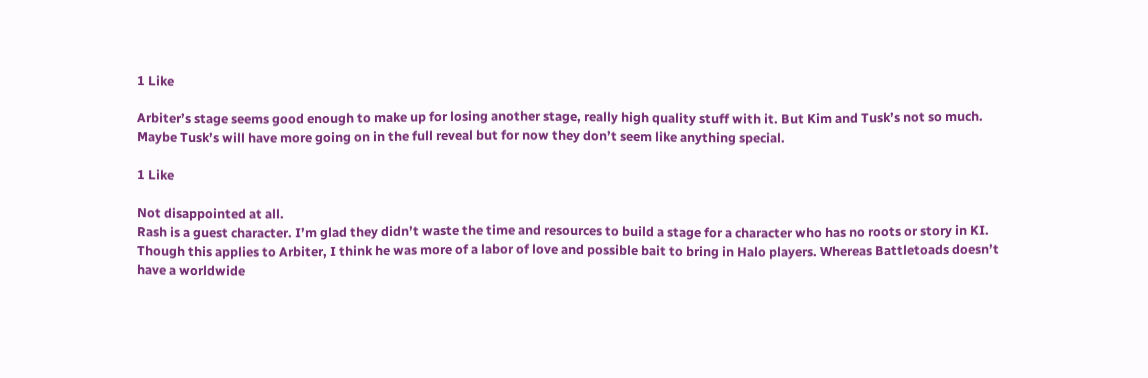1 Like

Arbiter’s stage seems good enough to make up for losing another stage, really high quality stuff with it. But Kim and Tusk’s not so much. Maybe Tusk’s will have more going on in the full reveal but for now they don’t seem like anything special.

1 Like

Not disappointed at all.
Rash is a guest character. I’m glad they didn’t waste the time and resources to build a stage for a character who has no roots or story in KI. Though this applies to Arbiter, I think he was more of a labor of love and possible bait to bring in Halo players. Whereas Battletoads doesn’t have a worldwide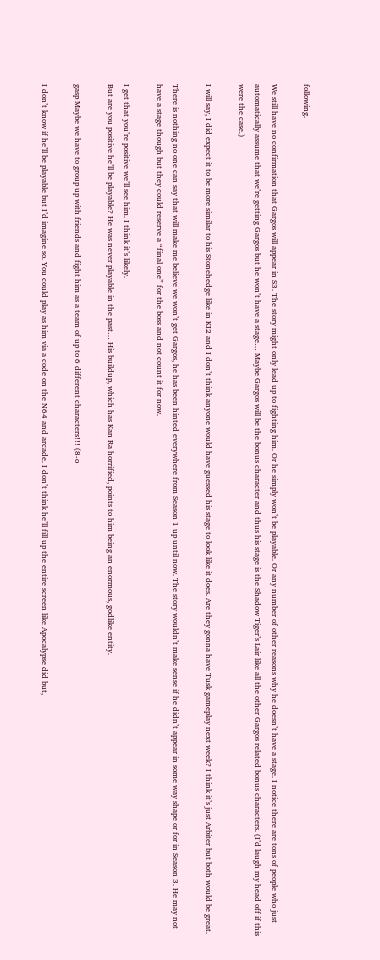following.

We still have no confirmation that Gargos will appear in S3. The story might only lead up to fighting him. Or he simply won’t be playable. Or any number of other reasons why he doesn’t have a stage. I notice there are tons of people who just automatically assume that we’re getting Gargos but he won’t have a stage… Maybe Gargos will be the bonus character and thus his stage is the Shadow Tiger’s Lair like all the other Gargos related bonus characters. (I’d laugh my head off if this were the case.)

I will say, I did expect it to be more similar to his Stonehedge like in KI2 and I don’t think anyone would have guessed his stage to look like it does. Are they gonna have Tusk gameplay next week? I think it’s just Arbiter but both would be great.

There is nothing no one can say that will make me believe we won’t get Gargos, he has been hinted everywhere from Season 1 up until now. The story wouldn’t make sense if he didn’t appear in some way shape or for in Season 3. He may not have a stage though but they could reserve a “final one” for the boss and not count it for now.

I get that you’re positive we’ll see him. I think it’s likely.
But are you positive he’ll be playable? He was never playable in the past… His buildup, which has Kan Ra horrified, points to him being an enormous, godlike entity.

gasp Maybe we have to group up with friends and fight him as a team of up to 6 different characters!!! (8-o

I don’t know if he’ll be playable but I’d imagine so. You could play as him via a code on the N64 and arcade. I don’t think he’ll fill up the entire screen like Apocalypse did but,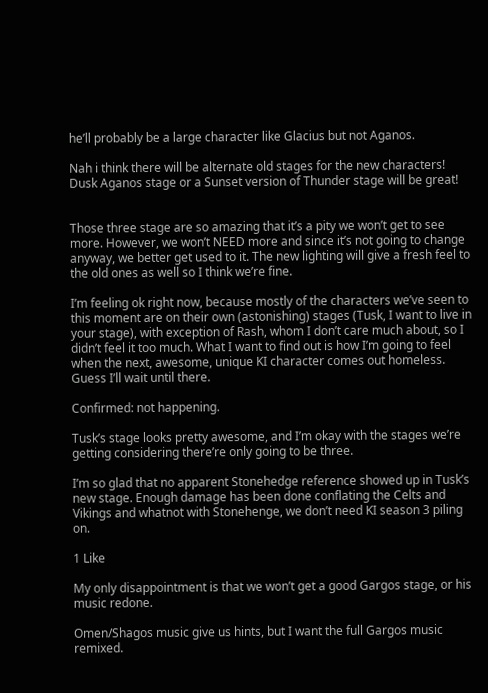he’ll probably be a large character like Glacius but not Aganos.

Nah i think there will be alternate old stages for the new characters! Dusk Aganos stage or a Sunset version of Thunder stage will be great!


Those three stage are so amazing that it’s a pity we won’t get to see more. However, we won’t NEED more and since it’s not going to change anyway, we better get used to it. The new lighting will give a fresh feel to the old ones as well so I think we’re fine.

I’m feeling ok right now, because mostly of the characters we’ve seen to this moment are on their own (astonishing) stages (Tusk, I want to live in your stage), with exception of Rash, whom I don’t care much about, so I didn’t feel it too much. What I want to find out is how I’m going to feel when the next, awesome, unique KI character comes out homeless. Guess I’ll wait until there.

Confirmed: not happening.

Tusk’s stage looks pretty awesome, and I’m okay with the stages we’re getting considering there’re only going to be three.

I’m so glad that no apparent Stonehedge reference showed up in Tusk’s new stage. Enough damage has been done conflating the Celts and Vikings and whatnot with Stonehenge, we don’t need KI season 3 piling on.

1 Like

My only disappointment is that we won’t get a good Gargos stage, or his music redone.

Omen/Shagos music give us hints, but I want the full Gargos music remixed.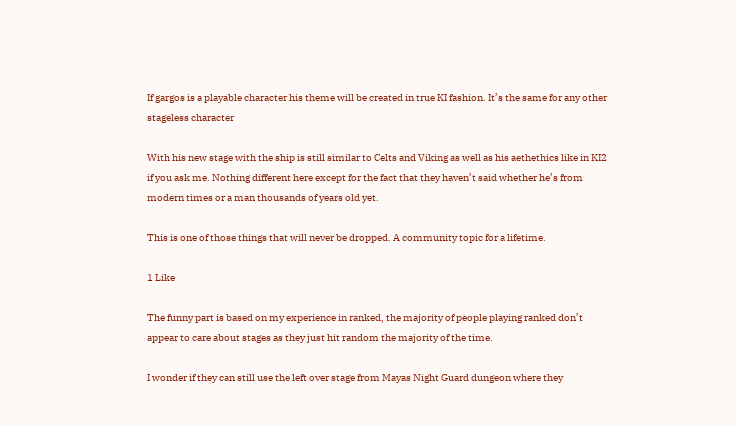If gargos is a playable character his theme will be created in true KI fashion. It’s the same for any other stageless character

With his new stage with the ship is still similar to Celts and Viking as well as his aethethics like in KI2 if you ask me. Nothing different here except for the fact that they haven’t said whether he’s from modern times or a man thousands of years old yet.

This is one of those things that will never be dropped. A community topic for a lifetime.

1 Like

The funny part is based on my experience in ranked, the majority of people playing ranked don’t appear to care about stages as they just hit random the majority of the time.

I wonder if they can still use the left over stage from Mayas Night Guard dungeon where they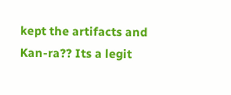kept the artifacts and Kan-ra?? Its a legit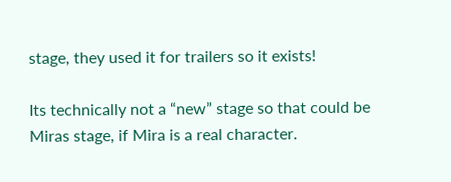stage, they used it for trailers so it exists!

Its technically not a “new” stage so that could be Miras stage, if Mira is a real character.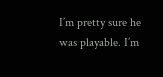I’m pretty sure he was playable. I’m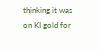thinking it was on KI gold for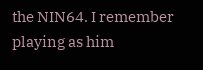the NIN64. I remember playing as him